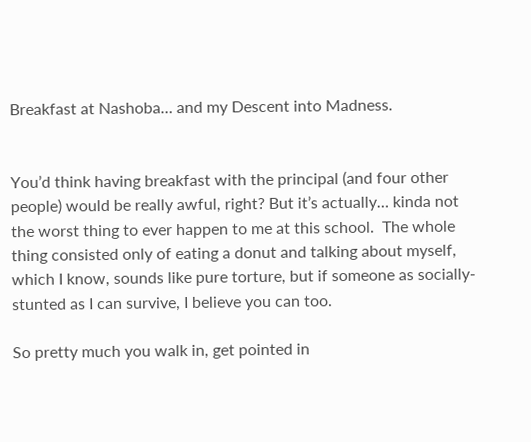Breakfast at Nashoba… and my Descent into Madness.


You’d think having breakfast with the principal (and four other people) would be really awful, right? But it’s actually… kinda not the worst thing to ever happen to me at this school.  The whole thing consisted only of eating a donut and talking about myself, which I know, sounds like pure torture, but if someone as socially-stunted as I can survive, I believe you can too.

So pretty much you walk in, get pointed in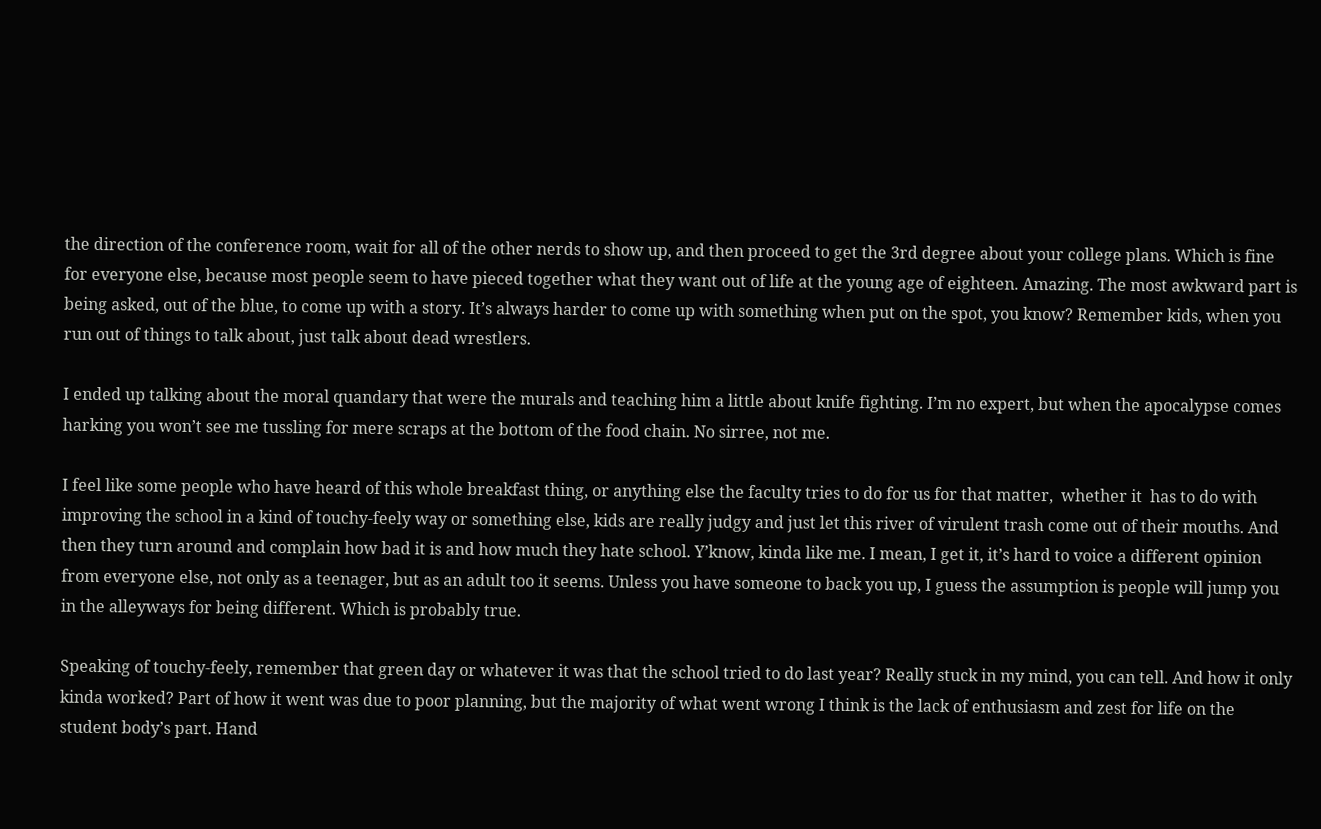the direction of the conference room, wait for all of the other nerds to show up, and then proceed to get the 3rd degree about your college plans. Which is fine for everyone else, because most people seem to have pieced together what they want out of life at the young age of eighteen. Amazing. The most awkward part is being asked, out of the blue, to come up with a story. It’s always harder to come up with something when put on the spot, you know? Remember kids, when you run out of things to talk about, just talk about dead wrestlers.

I ended up talking about the moral quandary that were the murals and teaching him a little about knife fighting. I’m no expert, but when the apocalypse comes harking you won’t see me tussling for mere scraps at the bottom of the food chain. No sirree, not me.

I feel like some people who have heard of this whole breakfast thing, or anything else the faculty tries to do for us for that matter,  whether it  has to do with improving the school in a kind of touchy-feely way or something else, kids are really judgy and just let this river of virulent trash come out of their mouths. And then they turn around and complain how bad it is and how much they hate school. Y’know, kinda like me. I mean, I get it, it’s hard to voice a different opinion from everyone else, not only as a teenager, but as an adult too it seems. Unless you have someone to back you up, I guess the assumption is people will jump you in the alleyways for being different. Which is probably true.

Speaking of touchy-feely, remember that green day or whatever it was that the school tried to do last year? Really stuck in my mind, you can tell. And how it only kinda worked? Part of how it went was due to poor planning, but the majority of what went wrong I think is the lack of enthusiasm and zest for life on the student body’s part. Hand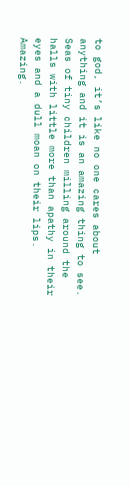to god, it’s like no one cares about anything and it is an amazing thing to see. Seas of tiny children milling around the halls with little more than apathy in their eyes and a dull moan on their lips. Amazing.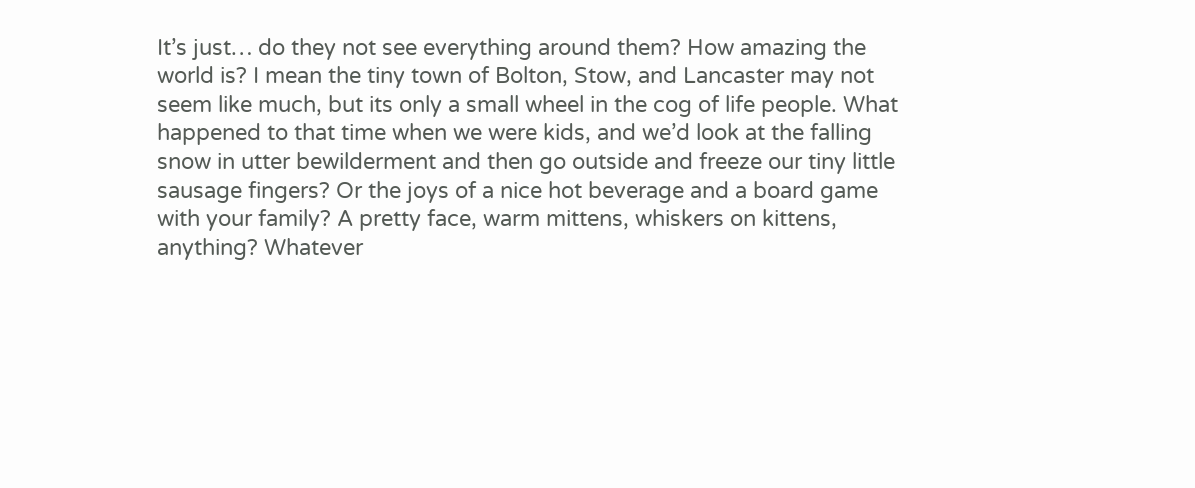It’s just… do they not see everything around them? How amazing the world is? I mean the tiny town of Bolton, Stow, and Lancaster may not seem like much, but its only a small wheel in the cog of life people. What happened to that time when we were kids, and we’d look at the falling snow in utter bewilderment and then go outside and freeze our tiny little sausage fingers? Or the joys of a nice hot beverage and a board game with your family? A pretty face, warm mittens, whiskers on kittens, anything? Whatever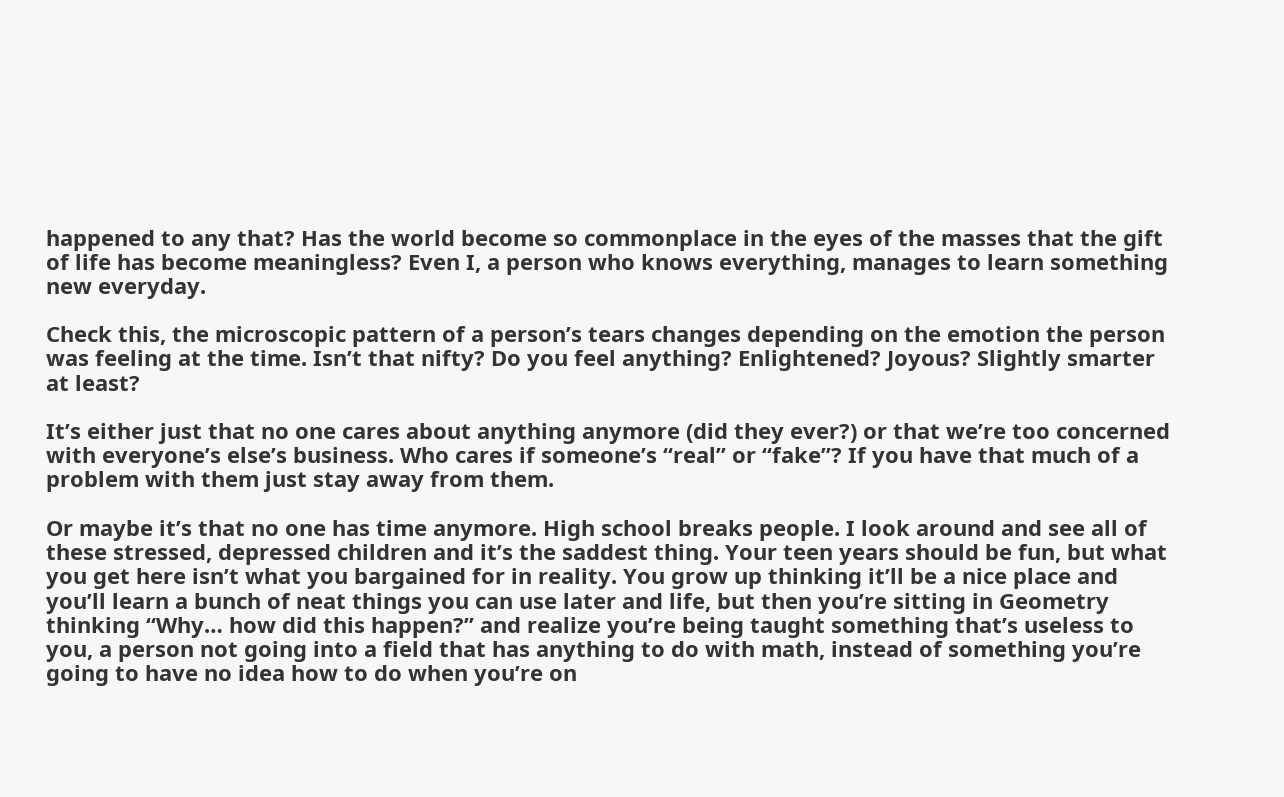happened to any that? Has the world become so commonplace in the eyes of the masses that the gift of life has become meaningless? Even I, a person who knows everything, manages to learn something new everyday.

Check this, the microscopic pattern of a person’s tears changes depending on the emotion the person was feeling at the time. Isn’t that nifty? Do you feel anything? Enlightened? Joyous? Slightly smarter at least?

It’s either just that no one cares about anything anymore (did they ever?) or that we’re too concerned with everyone’s else’s business. Who cares if someone’s “real” or “fake”? If you have that much of a problem with them just stay away from them.

Or maybe it’s that no one has time anymore. High school breaks people. I look around and see all of these stressed, depressed children and it’s the saddest thing. Your teen years should be fun, but what you get here isn’t what you bargained for in reality. You grow up thinking it’ll be a nice place and you’ll learn a bunch of neat things you can use later and life, but then you’re sitting in Geometry thinking “Why… how did this happen?” and realize you’re being taught something that’s useless to you, a person not going into a field that has anything to do with math, instead of something you’re going to have no idea how to do when you’re on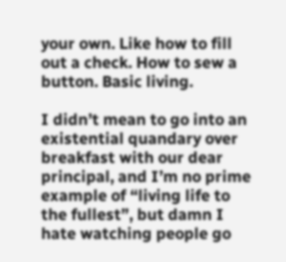your own. Like how to fill out a check. How to sew a button. Basic living.

I didn’t mean to go into an existential quandary over breakfast with our dear principal, and I’m no prime example of “living life to the fullest”, but damn I hate watching people go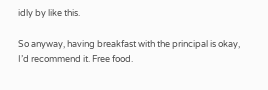idly by like this.

So anyway, having breakfast with the principal is okay, I’d recommend it. Free food.